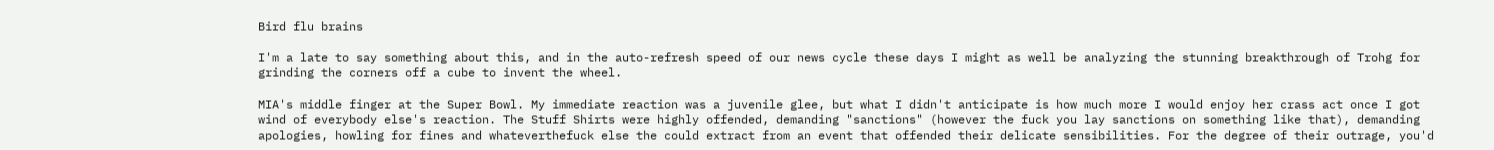Bird flu brains

I'm a late to say something about this, and in the auto-refresh speed of our news cycle these days I might as well be analyzing the stunning breakthrough of Trohg for grinding the corners off a cube to invent the wheel.

MIA's middle finger at the Super Bowl. My immediate reaction was a juvenile glee, but what I didn't anticipate is how much more I would enjoy her crass act once I got wind of everybody else's reaction. The Stuff Shirts were highly offended, demanding "sanctions" (however the fuck you lay sanctions on something like that), demanding apologies, howling for fines and whateverthefuck else the could extract from an event that offended their delicate sensibilities. For the degree of their outrage, you'd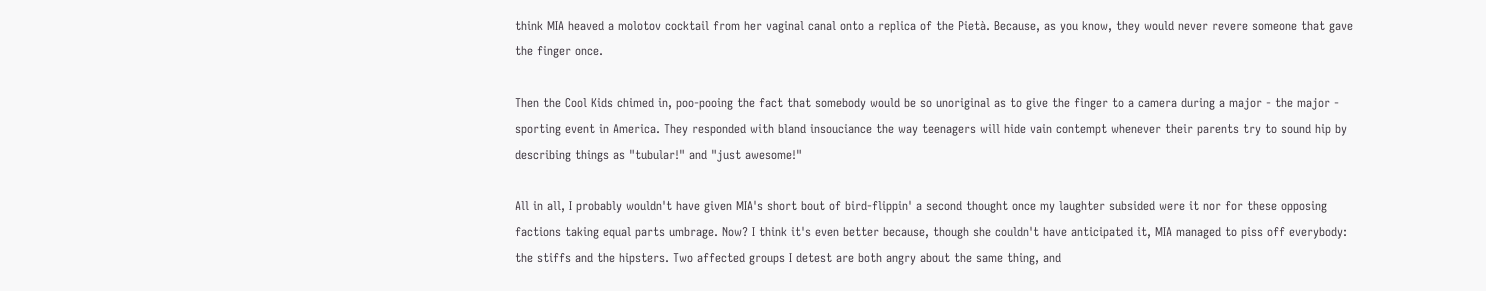think MIA heaved a molotov cocktail from her vaginal canal onto a replica of the Pietà. Because, as you know, they would never revere someone that gave the finger once.

Then the Cool Kids chimed in, poo-pooing the fact that somebody would be so unoriginal as to give the finger to a camera during a major - the major - sporting event in America. They responded with bland insouciance the way teenagers will hide vain contempt whenever their parents try to sound hip by describing things as "tubular!" and "just awesome!"

All in all, I probably wouldn't have given MIA's short bout of bird-flippin' a second thought once my laughter subsided were it nor for these opposing factions taking equal parts umbrage. Now? I think it's even better because, though she couldn't have anticipated it, MIA managed to piss off everybody: the stiffs and the hipsters. Two affected groups I detest are both angry about the same thing, and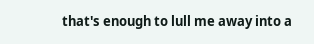that's enough to lull me away into a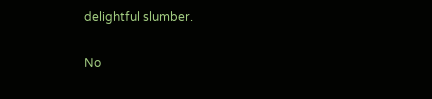delightful slumber.

No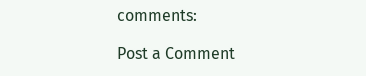comments:

Post a Comment